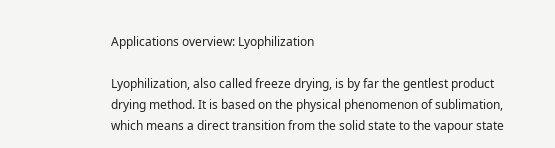Applications overview: Lyophilization

Lyophilization, also called freeze drying, is by far the gentlest product drying method. It is based on the physical phenomenon of sublimation, which means a direct transition from the solid state to the vapour state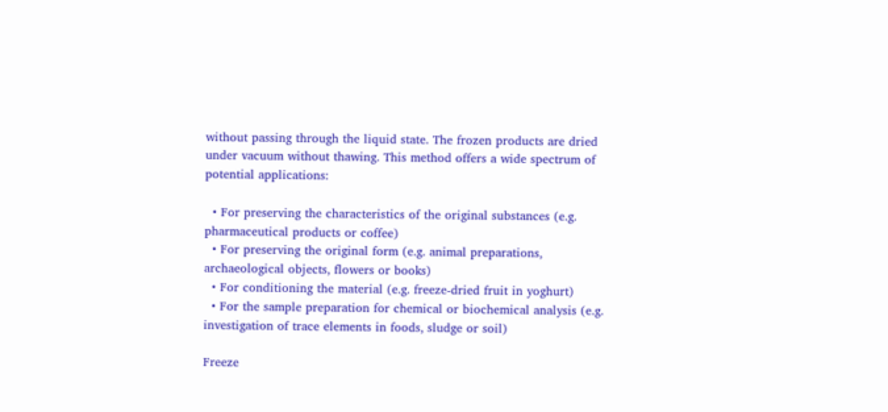without passing through the liquid state. The frozen products are dried under vacuum without thawing. This method offers a wide spectrum of potential applications:

  • For preserving the characteristics of the original substances (e.g. pharmaceutical products or coffee)
  • For preserving the original form (e.g. animal preparations, archaeological objects, flowers or books)
  • For conditioning the material (e.g. freeze-dried fruit in yoghurt)
  • For the sample preparation for chemical or biochemical analysis (e.g. investigation of trace elements in foods, sludge or soil)

Freeze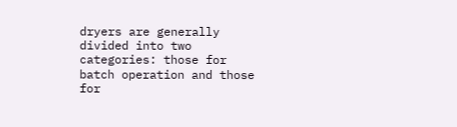dryers are generally divided into two categories: those for batch operation and those for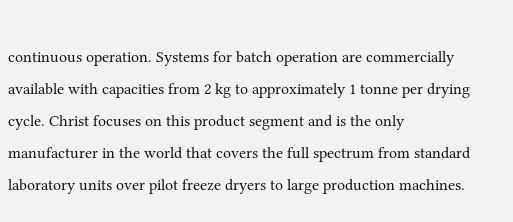continuous operation. Systems for batch operation are commercially available with capacities from 2 kg to approximately 1 tonne per drying cycle. Christ focuses on this product segment and is the only manufacturer in the world that covers the full spectrum from standard laboratory units over pilot freeze dryers to large production machines.